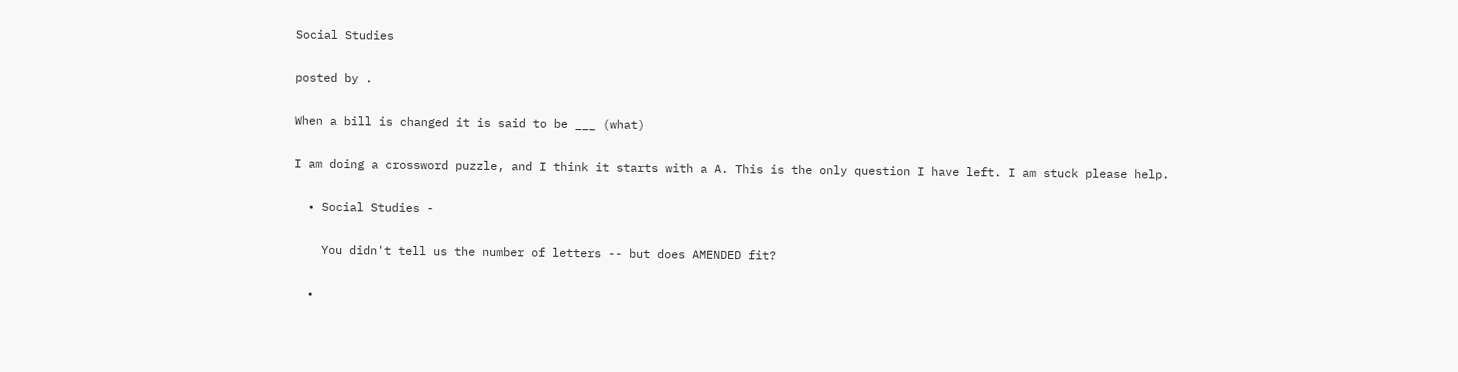Social Studies

posted by .

When a bill is changed it is said to be ___ (what)

I am doing a crossword puzzle, and I think it starts with a A. This is the only question I have left. I am stuck please help.

  • Social Studies -

    You didn't tell us the number of letters -- but does AMENDED fit?

  •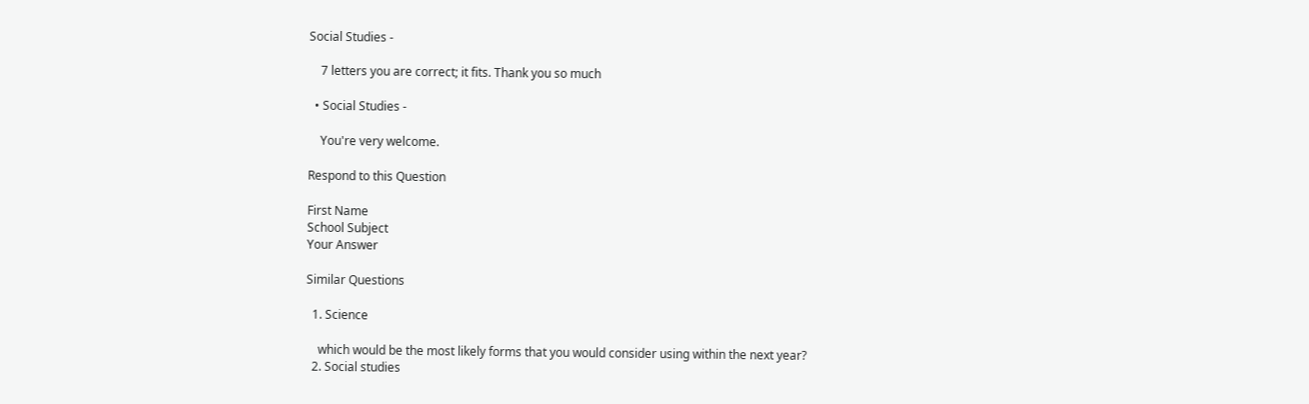Social Studies -

    7 letters you are correct; it fits. Thank you so much

  • Social Studies -

    You're very welcome.

Respond to this Question

First Name
School Subject
Your Answer

Similar Questions

  1. Science

    which would be the most likely forms that you would consider using within the next year?
  2. Social studies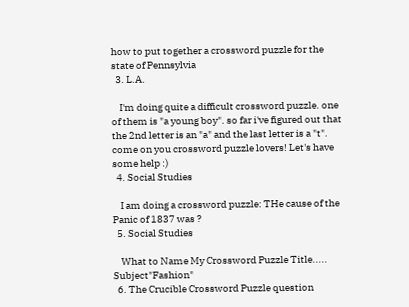how to put together a crossword puzzle for the state of Pennsylvia
  3. L.A.

    I'm doing quite a difficult crossword puzzle. one of them is "a young boy". so far i've figured out that the 2nd letter is an "a" and the last letter is a "t". come on you crossword puzzle lovers! Let's have some help :)
  4. Social Studies

    I am doing a crossword puzzle: THe cause of the Panic of 1837 was ?
  5. Social Studies

    What to Name My Crossword Puzzle Title..... Subject"Fashion"
  6. The Crucible Crossword Puzzle question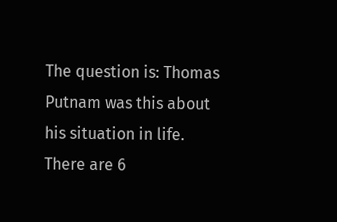The question is: Thomas Putnam was this about his situation in life. There are 6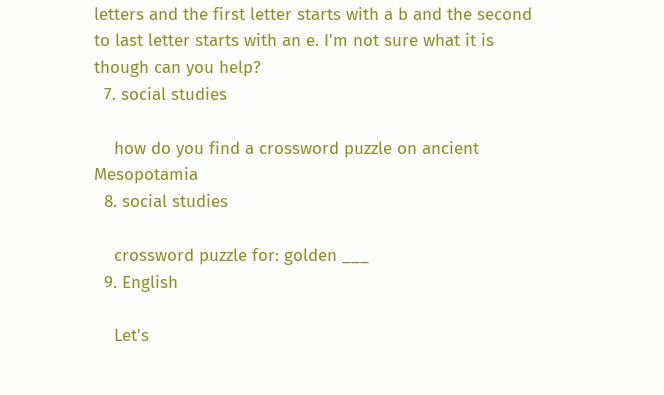letters and the first letter starts with a b and the second to last letter starts with an e. I'm not sure what it is though can you help?
  7. social studies

    how do you find a crossword puzzle on ancient Mesopotamia
  8. social studies

    crossword puzzle for: golden ___
  9. English

    Let's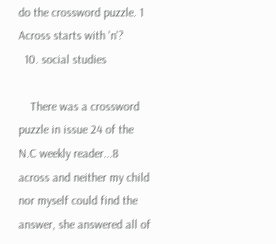do the crossword puzzle. 1 Across starts with 'n'?
  10. social studies

    There was a crossword puzzle in issue 24 of the N.C weekly reader...8 across and neither my child nor myself could find the answer, she answered all of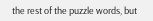the rest of the puzzle words, but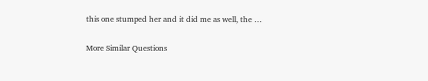this one stumped her and it did me as well, the …

More Similar Questions